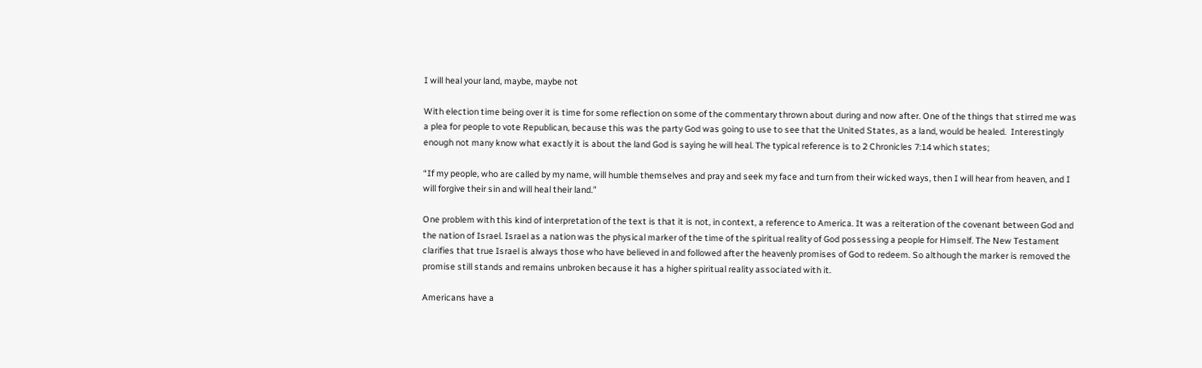I will heal your land, maybe, maybe not

With election time being over it is time for some reflection on some of the commentary thrown about during and now after. One of the things that stirred me was a plea for people to vote Republican, because this was the party God was going to use to see that the United States, as a land, would be healed.  Interestingly enough not many know what exactly it is about the land God is saying he will heal. The typical reference is to 2 Chronicles 7:14 which states;

“If my people, who are called by my name, will humble themselves and pray and seek my face and turn from their wicked ways, then I will hear from heaven, and I will forgive their sin and will heal their land.”

One problem with this kind of interpretation of the text is that it is not, in context, a reference to America. It was a reiteration of the covenant between God and the nation of Israel. Israel as a nation was the physical marker of the time of the spiritual reality of God possessing a people for Himself. The New Testament clarifies that true Israel is always those who have believed in and followed after the heavenly promises of God to redeem. So although the marker is removed the promise still stands and remains unbroken because it has a higher spiritual reality associated with it.

Americans have a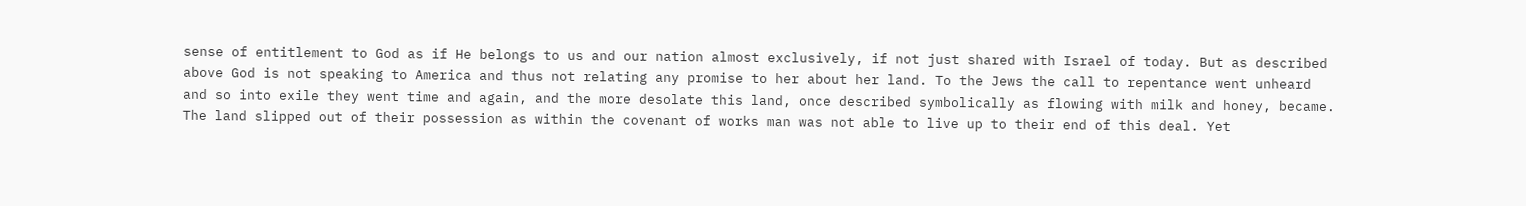sense of entitlement to God as if He belongs to us and our nation almost exclusively, if not just shared with Israel of today. But as described above God is not speaking to America and thus not relating any promise to her about her land. To the Jews the call to repentance went unheard and so into exile they went time and again, and the more desolate this land, once described symbolically as flowing with milk and honey, became. The land slipped out of their possession as within the covenant of works man was not able to live up to their end of this deal. Yet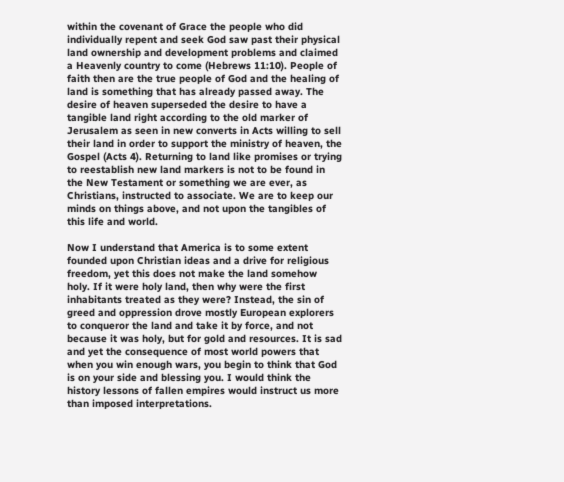within the covenant of Grace the people who did individually repent and seek God saw past their physical land ownership and development problems and claimed a Heavenly country to come (Hebrews 11:10). People of faith then are the true people of God and the healing of land is something that has already passed away. The desire of heaven superseded the desire to have a tangible land right according to the old marker of Jerusalem as seen in new converts in Acts willing to sell their land in order to support the ministry of heaven, the Gospel (Acts 4). Returning to land like promises or trying to reestablish new land markers is not to be found in the New Testament or something we are ever, as Christians, instructed to associate. We are to keep our minds on things above, and not upon the tangibles of this life and world.

Now I understand that America is to some extent founded upon Christian ideas and a drive for religious freedom, yet this does not make the land somehow holy. If it were holy land, then why were the first inhabitants treated as they were? Instead, the sin of greed and oppression drove mostly European explorers to conqueror the land and take it by force, and not because it was holy, but for gold and resources. It is sad and yet the consequence of most world powers that when you win enough wars, you begin to think that God is on your side and blessing you. I would think the history lessons of fallen empires would instruct us more than imposed interpretations.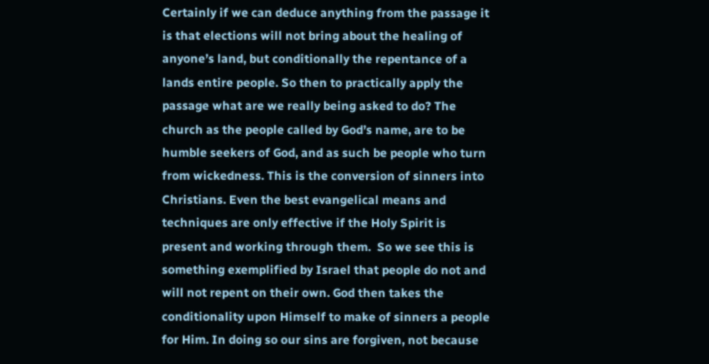Certainly if we can deduce anything from the passage it is that elections will not bring about the healing of anyone’s land, but conditionally the repentance of a lands entire people. So then to practically apply the passage what are we really being asked to do? The church as the people called by God’s name, are to be humble seekers of God, and as such be people who turn from wickedness. This is the conversion of sinners into Christians. Even the best evangelical means and techniques are only effective if the Holy Spirit is present and working through them.  So we see this is something exemplified by Israel that people do not and will not repent on their own. God then takes the conditionality upon Himself to make of sinners a people for Him. In doing so our sins are forgiven, not because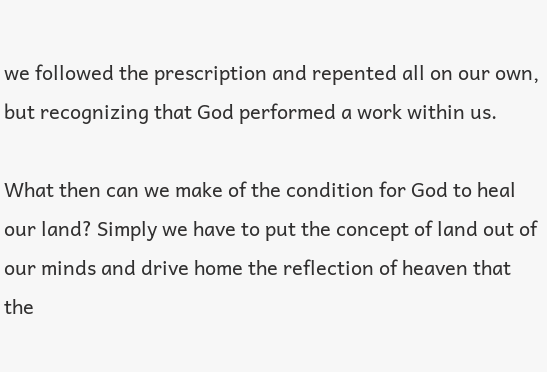we followed the prescription and repented all on our own, but recognizing that God performed a work within us.

What then can we make of the condition for God to heal our land? Simply we have to put the concept of land out of our minds and drive home the reflection of heaven that the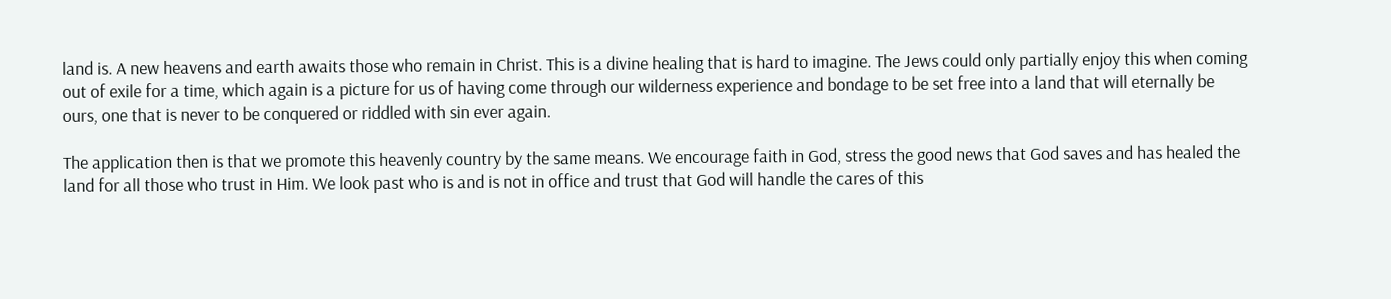land is. A new heavens and earth awaits those who remain in Christ. This is a divine healing that is hard to imagine. The Jews could only partially enjoy this when coming out of exile for a time, which again is a picture for us of having come through our wilderness experience and bondage to be set free into a land that will eternally be ours, one that is never to be conquered or riddled with sin ever again.

The application then is that we promote this heavenly country by the same means. We encourage faith in God, stress the good news that God saves and has healed the land for all those who trust in Him. We look past who is and is not in office and trust that God will handle the cares of this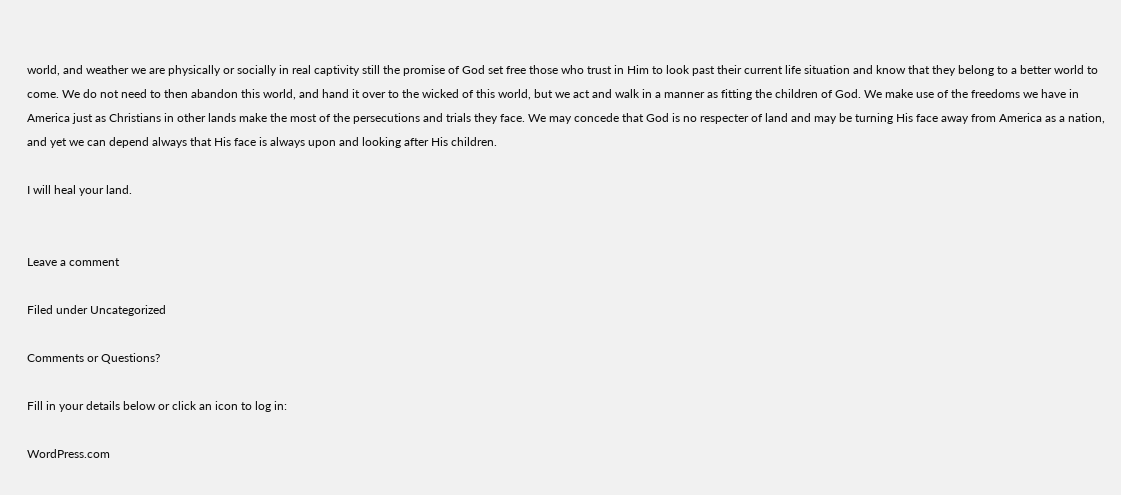world, and weather we are physically or socially in real captivity still the promise of God set free those who trust in Him to look past their current life situation and know that they belong to a better world to come. We do not need to then abandon this world, and hand it over to the wicked of this world, but we act and walk in a manner as fitting the children of God. We make use of the freedoms we have in America just as Christians in other lands make the most of the persecutions and trials they face. We may concede that God is no respecter of land and may be turning His face away from America as a nation, and yet we can depend always that His face is always upon and looking after His children.

I will heal your land.


Leave a comment

Filed under Uncategorized

Comments or Questions?

Fill in your details below or click an icon to log in:

WordPress.com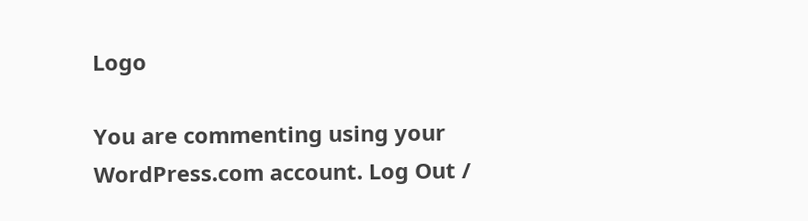Logo

You are commenting using your WordPress.com account. Log Out /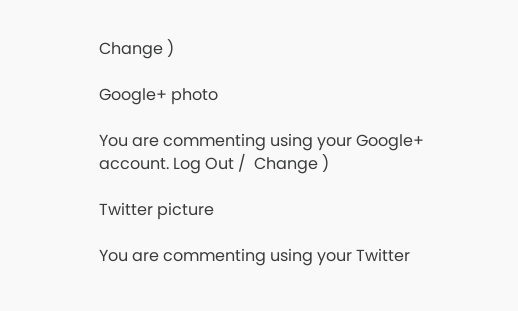Change )

Google+ photo

You are commenting using your Google+ account. Log Out /  Change )

Twitter picture

You are commenting using your Twitter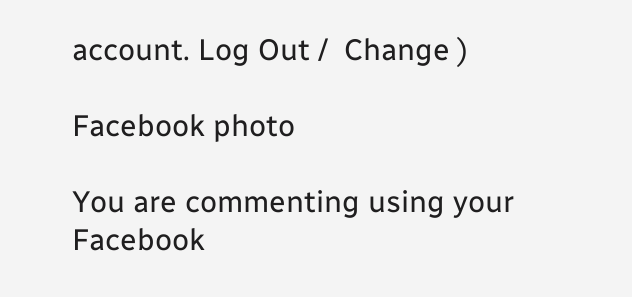account. Log Out /  Change )

Facebook photo

You are commenting using your Facebook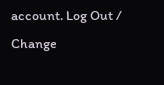account. Log Out /  Change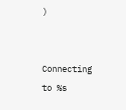)


Connecting to %s